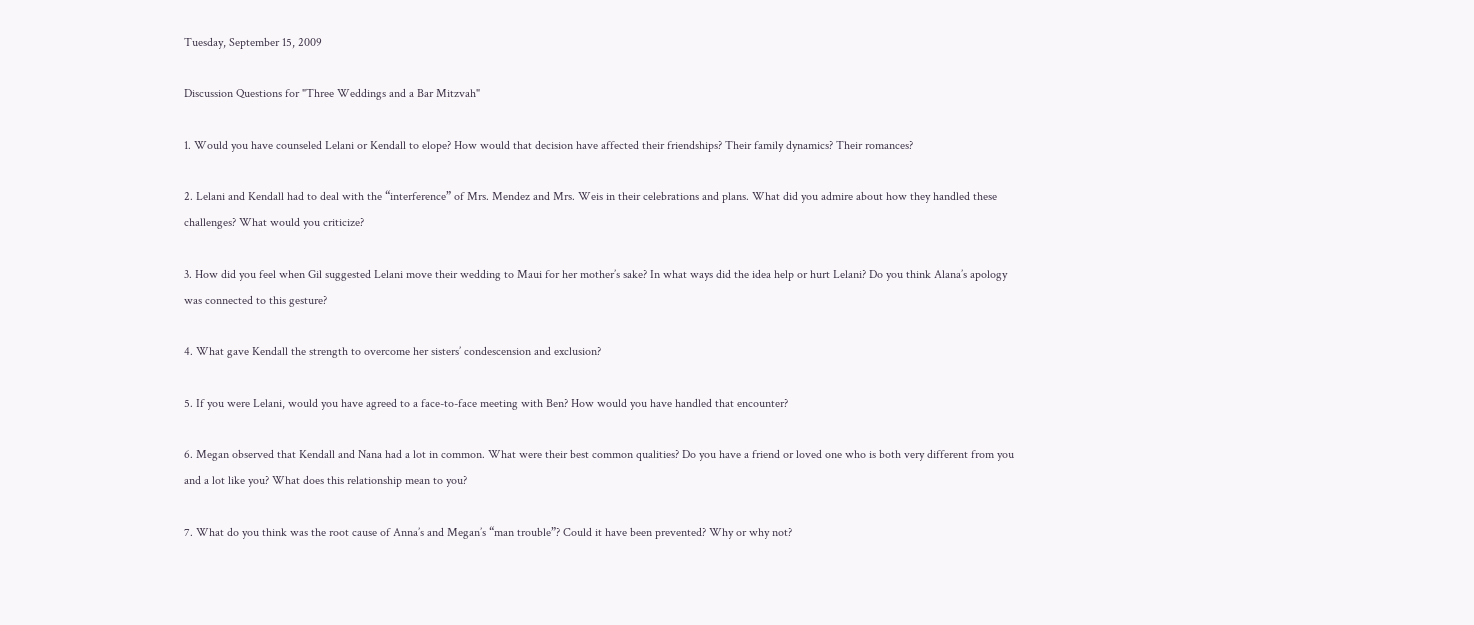Tuesday, September 15, 2009

Discussion Questions for "Three Weddings and a Bar Mitzvah"

1. Would you have counseled Lelani or Kendall to elope? How would that decision have affected their friendships? Their family dynamics? Their romances?

2. Lelani and Kendall had to deal with the “interference” of Mrs. Mendez and Mrs. Weis in their celebrations and plans. What did you admire about how they handled these challenges? What would you criticize?

3. How did you feel when Gil suggested Lelani move their wedding to Maui for her mother’s sake? In what ways did the idea help or hurt Lelani? Do you think Alana’s apology was connected to this gesture?

4. What gave Kendall the strength to overcome her sisters’ condescension and exclusion?

5. If you were Lelani, would you have agreed to a face-to-face meeting with Ben? How would you have handled that encounter?

6. Megan observed that Kendall and Nana had a lot in common. What were their best common qualities? Do you have a friend or loved one who is both very different from you and a lot like you? What does this relationship mean to you?

7. What do you think was the root cause of Anna’s and Megan’s “man trouble”? Could it have been prevented? Why or why not?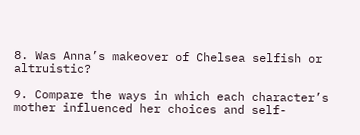8. Was Anna’s makeover of Chelsea selfish or altruistic?

9. Compare the ways in which each character’s mother influenced her choices and self-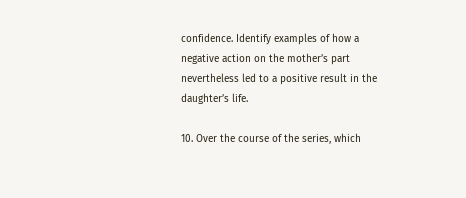confidence. Identify examples of how a negative action on the mother’s part nevertheless led to a positive result in the daughter’s life.

10. Over the course of the series, which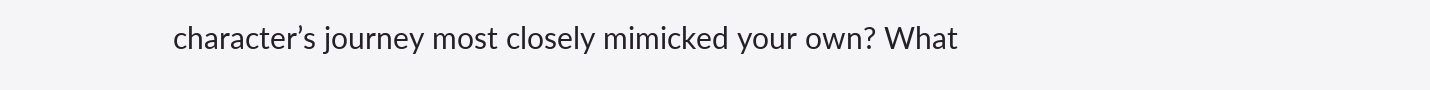character’s journey most closely mimicked your own? What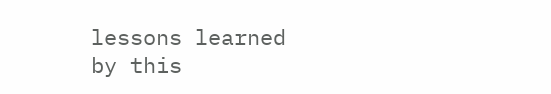lessons learned by this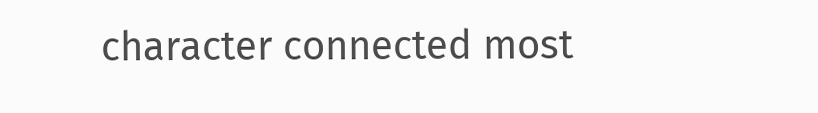character connected most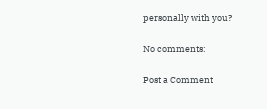personally with you?

No comments:

Post a Comment